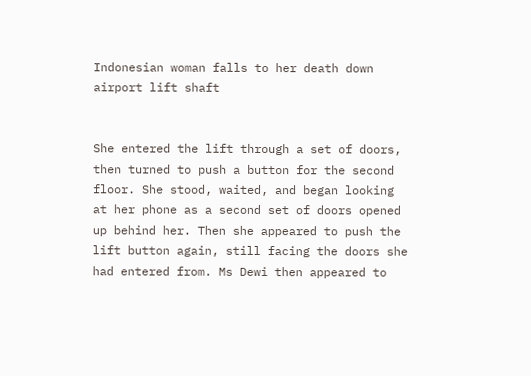Indonesian woman falls to her death down airport lift shaft


She entered the lift through a set of doors, then turned to push a button for the second floor. She stood, waited, and began looking at her phone as a second set of doors opened up behind her. Then she appeared to push the lift button again, still facing the doors she had entered from. Ms Dewi then appeared to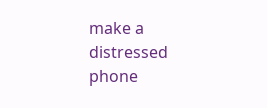make a distressed phone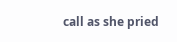call as she pried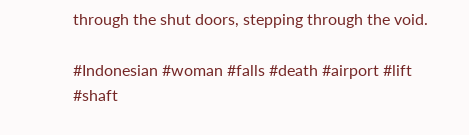through the shut doors, stepping through the void.

#Indonesian #woman #falls #death #airport #lift #shaft